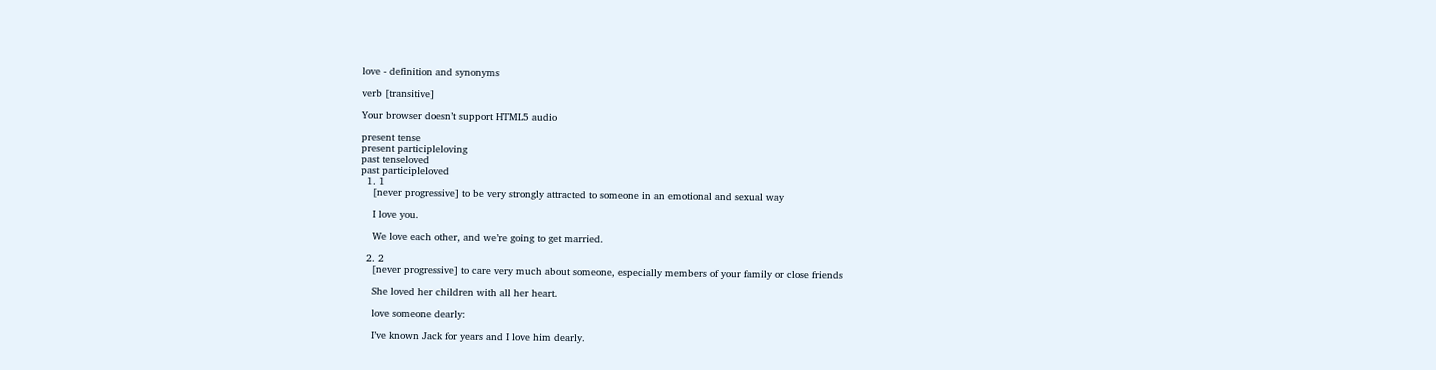love - definition and synonyms

verb [transitive]

Your browser doesn’t support HTML5 audio

present tense
present participleloving
past tenseloved
past participleloved
  1. 1
    [never progressive] to be very strongly attracted to someone in an emotional and sexual way

    I love you.

    We love each other, and we’re going to get married.

  2. 2
    [never progressive] to care very much about someone, especially members of your family or close friends

    She loved her children with all her heart.

    love someone dearly:

    I’ve known Jack for years and I love him dearly.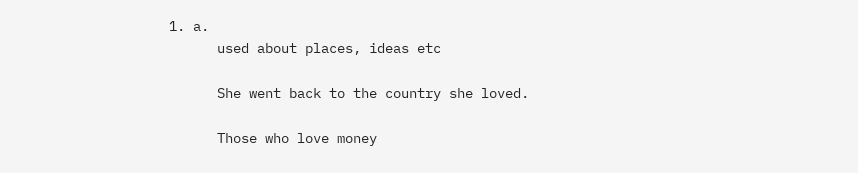1. a.
      used about places, ideas etc

      She went back to the country she loved.

      Those who love money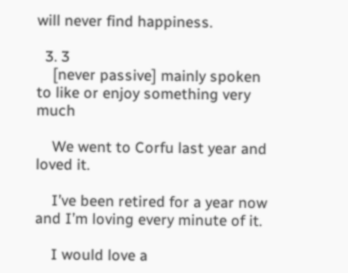will never find happiness.

  3. 3
    [never passive] mainly spoken to like or enjoy something very much

    We went to Corfu last year and loved it.

    I’ve been retired for a year now and I’m loving every minute of it.

    I would love a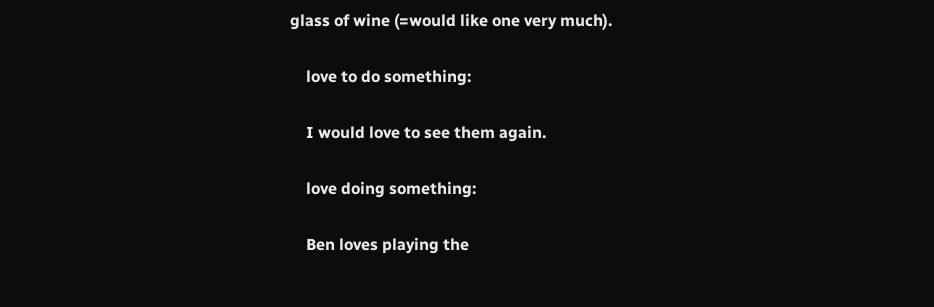glass of wine (=would like one very much).

    love to do something:

    I would love to see them again.

    love doing something:

    Ben loves playing the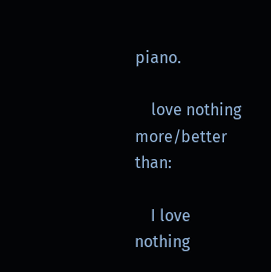piano.

    love nothing more/better than:

    I love nothing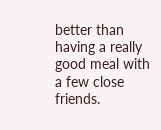better than having a really good meal with a few close friends.